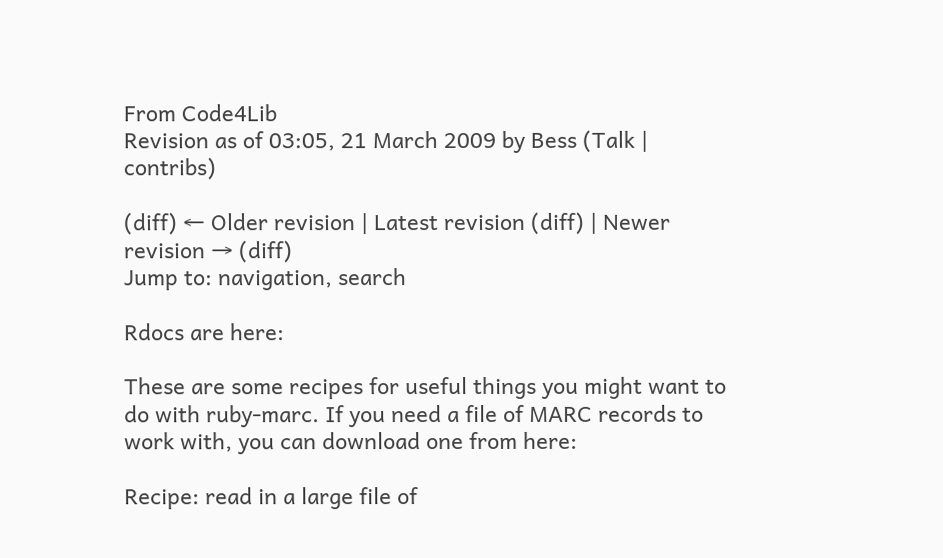From Code4Lib
Revision as of 03:05, 21 March 2009 by Bess (Talk | contribs)

(diff) ← Older revision | Latest revision (diff) | Newer revision → (diff)
Jump to: navigation, search

Rdocs are here:

These are some recipes for useful things you might want to do with ruby-marc. If you need a file of MARC records to work with, you can download one from here:

Recipe: read in a large file of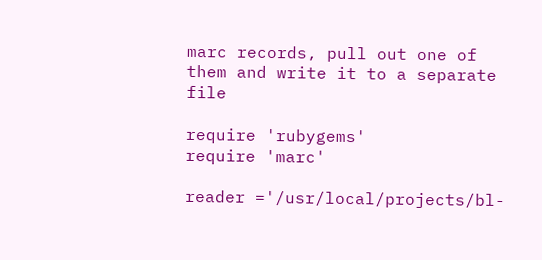marc records, pull out one of them and write it to a separate file

require 'rubygems'
require 'marc'

reader ='/usr/local/projects/bl-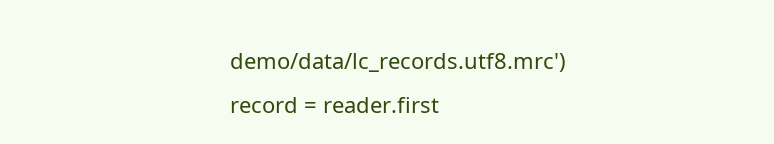demo/data/lc_records.utf8.mrc')
record = reader.first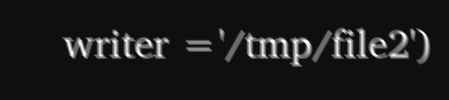writer ='/tmp/file2')